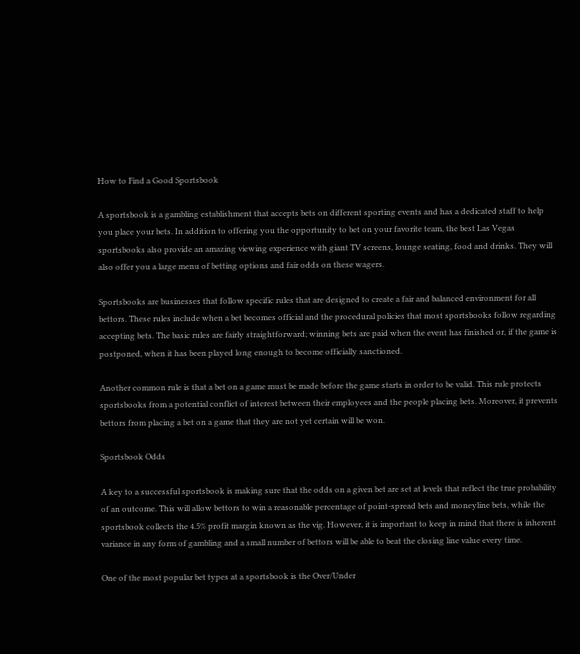How to Find a Good Sportsbook

A sportsbook is a gambling establishment that accepts bets on different sporting events and has a dedicated staff to help you place your bets. In addition to offering you the opportunity to bet on your favorite team, the best Las Vegas sportsbooks also provide an amazing viewing experience with giant TV screens, lounge seating, food and drinks. They will also offer you a large menu of betting options and fair odds on these wagers.

Sportsbooks are businesses that follow specific rules that are designed to create a fair and balanced environment for all bettors. These rules include when a bet becomes official and the procedural policies that most sportsbooks follow regarding accepting bets. The basic rules are fairly straightforward; winning bets are paid when the event has finished or, if the game is postponed, when it has been played long enough to become officially sanctioned.

Another common rule is that a bet on a game must be made before the game starts in order to be valid. This rule protects sportsbooks from a potential conflict of interest between their employees and the people placing bets. Moreover, it prevents bettors from placing a bet on a game that they are not yet certain will be won.

Sportsbook Odds

A key to a successful sportsbook is making sure that the odds on a given bet are set at levels that reflect the true probability of an outcome. This will allow bettors to win a reasonable percentage of point-spread bets and moneyline bets, while the sportsbook collects the 4.5% profit margin known as the vig. However, it is important to keep in mind that there is inherent variance in any form of gambling and a small number of bettors will be able to beat the closing line value every time.

One of the most popular bet types at a sportsbook is the Over/Under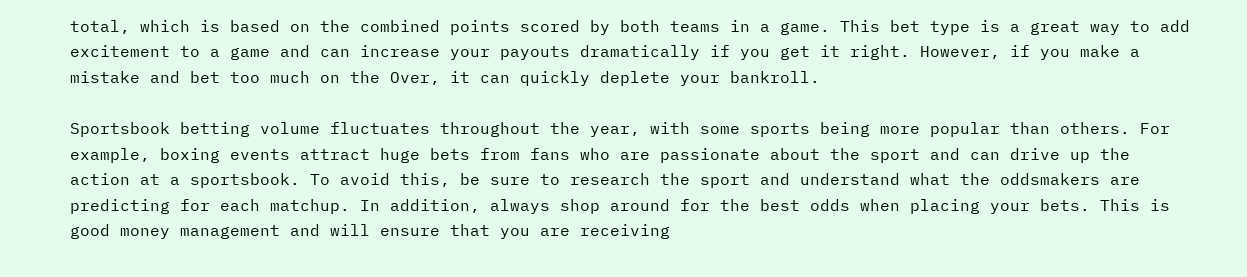total, which is based on the combined points scored by both teams in a game. This bet type is a great way to add excitement to a game and can increase your payouts dramatically if you get it right. However, if you make a mistake and bet too much on the Over, it can quickly deplete your bankroll.

Sportsbook betting volume fluctuates throughout the year, with some sports being more popular than others. For example, boxing events attract huge bets from fans who are passionate about the sport and can drive up the action at a sportsbook. To avoid this, be sure to research the sport and understand what the oddsmakers are predicting for each matchup. In addition, always shop around for the best odds when placing your bets. This is good money management and will ensure that you are receiving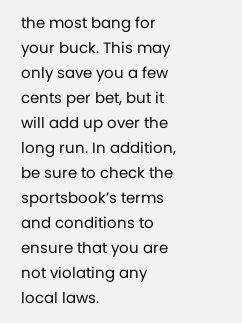the most bang for your buck. This may only save you a few cents per bet, but it will add up over the long run. In addition, be sure to check the sportsbook’s terms and conditions to ensure that you are not violating any local laws.